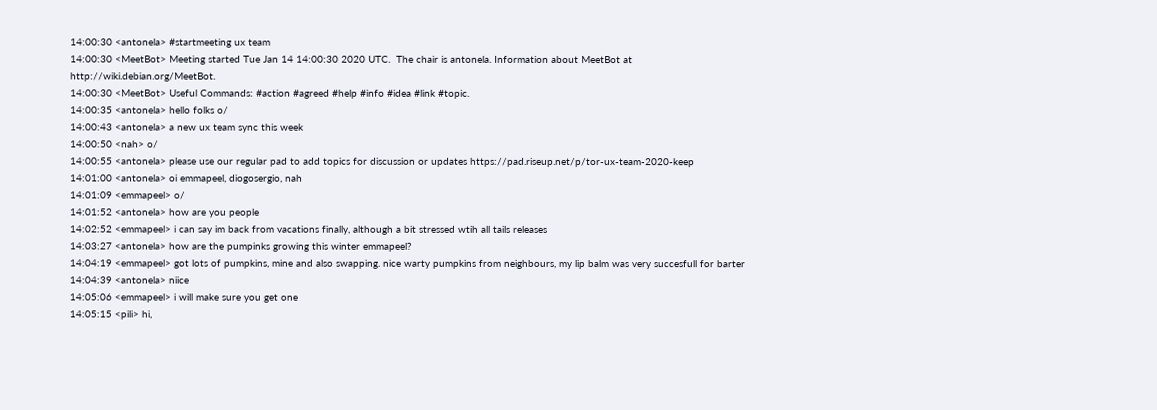14:00:30 <antonela> #startmeeting ux team
14:00:30 <MeetBot> Meeting started Tue Jan 14 14:00:30 2020 UTC.  The chair is antonela. Information about MeetBot at http://wiki.debian.org/MeetBot.
14:00:30 <MeetBot> Useful Commands: #action #agreed #help #info #idea #link #topic.
14:00:35 <antonela> hello folks o/
14:00:43 <antonela> a new ux team sync this week
14:00:50 <nah> o/
14:00:55 <antonela> please use our regular pad to add topics for discussion or updates https://pad.riseup.net/p/tor-ux-team-2020-keep
14:01:00 <antonela> oi emmapeel, diogosergio, nah
14:01:09 <emmapeel> o/
14:01:52 <antonela> how are you people
14:02:52 <emmapeel> i can say im back from vacations finally, although a bit stressed wtih all tails releases
14:03:27 <antonela> how are the pumpinks growing this winter emmapeel?
14:04:19 <emmapeel> got lots of pumpkins, mine and also swapping. nice warty pumpkins from neighbours, my lip balm was very succesfull for barter
14:04:39 <antonela> niice
14:05:06 <emmapeel> i will make sure you get one
14:05:15 <pili> hi,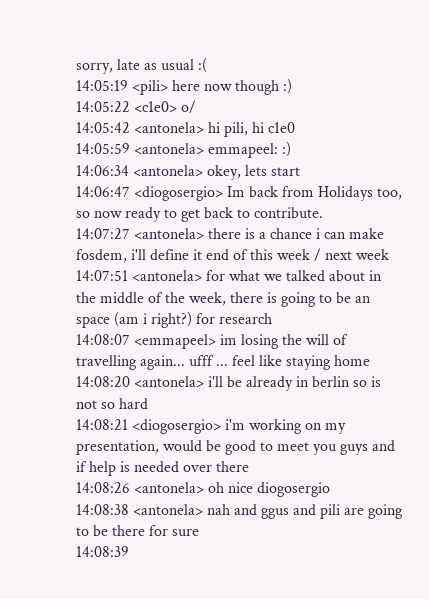sorry, late as usual :(
14:05:19 <pili> here now though :)
14:05:22 <c1e0> o/
14:05:42 <antonela> hi pili, hi c1e0
14:05:59 <antonela> emmapeel: :)
14:06:34 <antonela> okey, lets start
14:06:47 <diogosergio> Im back from Holidays too, so now ready to get back to contribute.
14:07:27 <antonela> there is a chance i can make fosdem, i'll define it end of this week / next week
14:07:51 <antonela> for what we talked about in the middle of the week, there is going to be an space (am i right?) for research
14:08:07 <emmapeel> im losing the will of travelling again... ufff ... feel like staying home
14:08:20 <antonela> i'll be already in berlin so is not so hard
14:08:21 <diogosergio> i'm working on my presentation, would be good to meet you guys and if help is needed over there
14:08:26 <antonela> oh nice diogosergio
14:08:38 <antonela> nah and ggus and pili are going to be there for sure
14:08:39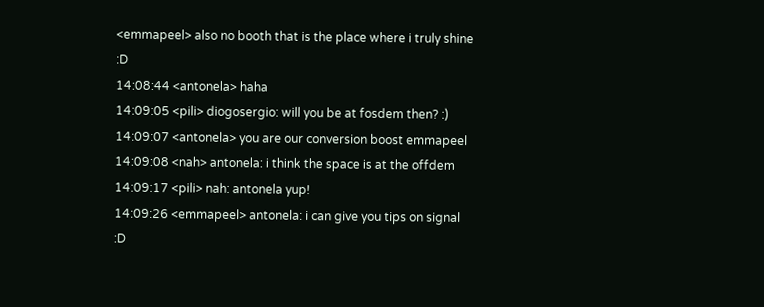<emmapeel> also no booth that is the place where i truly shine :D
14:08:44 <antonela> haha
14:09:05 <pili> diogosergio: will you be at fosdem then? :)
14:09:07 <antonela> you are our conversion boost emmapeel
14:09:08 <nah> antonela: i think the space is at the offdem
14:09:17 <pili> nah: antonela yup!
14:09:26 <emmapeel> antonela: i can give you tips on signal :D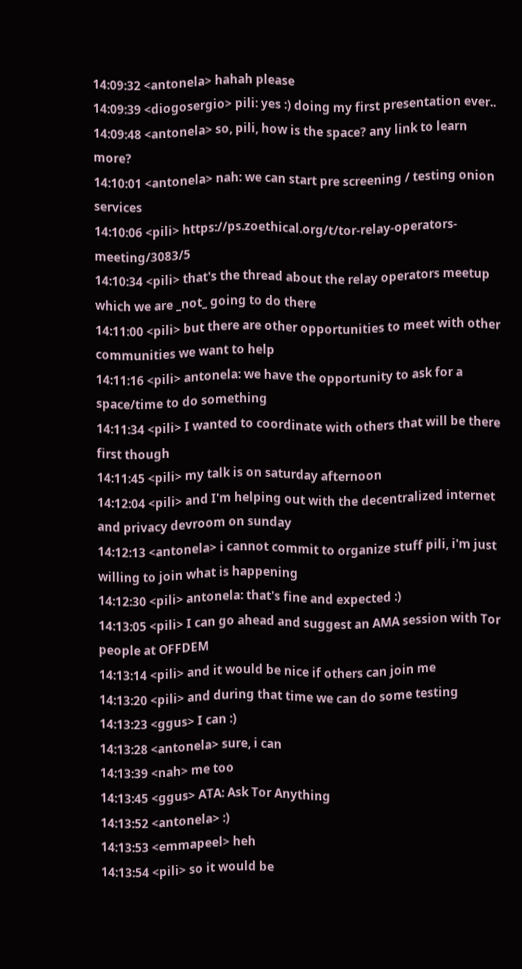14:09:32 <antonela> hahah please
14:09:39 <diogosergio> pili: yes :) doing my first presentation ever..
14:09:48 <antonela> so, pili, how is the space? any link to learn more?
14:10:01 <antonela> nah: we can start pre screening / testing onion services
14:10:06 <pili> https://ps.zoethical.org/t/tor-relay-operators-meeting/3083/5
14:10:34 <pili> that's the thread about the relay operators meetup which we are _not_ going to do there
14:11:00 <pili> but there are other opportunities to meet with other communities we want to help
14:11:16 <pili> antonela: we have the opportunity to ask for a space/time to do something
14:11:34 <pili> I wanted to coordinate with others that will be there first though
14:11:45 <pili> my talk is on saturday afternoon
14:12:04 <pili> and I'm helping out with the decentralized internet and privacy devroom on sunday
14:12:13 <antonela> i cannot commit to organize stuff pili, i'm just willing to join what is happening
14:12:30 <pili> antonela: that's fine and expected :)
14:13:05 <pili> I can go ahead and suggest an AMA session with Tor people at OFFDEM
14:13:14 <pili> and it would be nice if others can join me
14:13:20 <pili> and during that time we can do some testing
14:13:23 <ggus> I can :)
14:13:28 <antonela> sure, i can
14:13:39 <nah> me too
14:13:45 <ggus> ATA: Ask Tor Anything
14:13:52 <antonela> :)
14:13:53 <emmapeel> heh
14:13:54 <pili> so it would be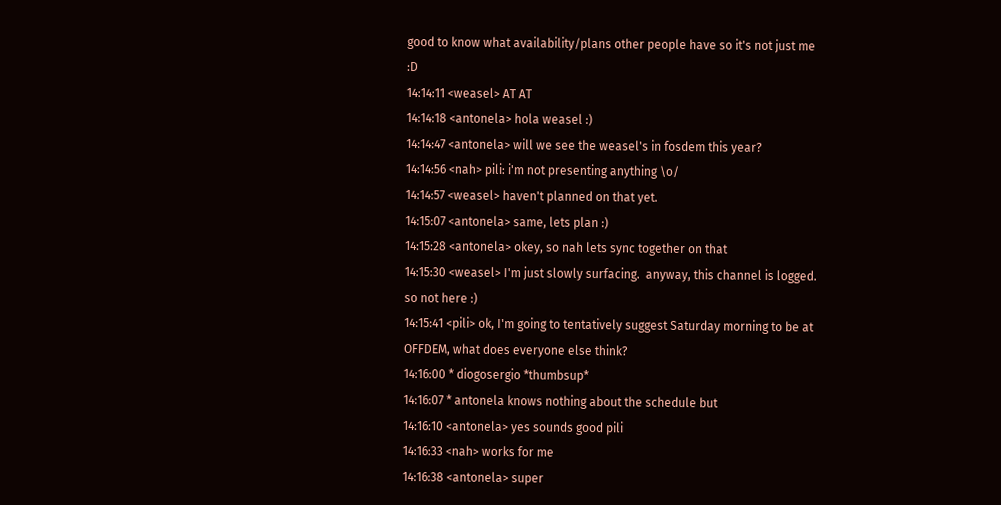good to know what availability/plans other people have so it's not just me :D
14:14:11 <weasel> AT AT
14:14:18 <antonela> hola weasel :)
14:14:47 <antonela> will we see the weasel's in fosdem this year?
14:14:56 <nah> pili: i'm not presenting anything \o/
14:14:57 <weasel> haven't planned on that yet.
14:15:07 <antonela> same, lets plan :)
14:15:28 <antonela> okey, so nah lets sync together on that
14:15:30 <weasel> I'm just slowly surfacing.  anyway, this channel is logged.  so not here :)
14:15:41 <pili> ok, I'm going to tentatively suggest Saturday morning to be at OFFDEM, what does everyone else think?
14:16:00 * diogosergio *thumbsup*
14:16:07 * antonela knows nothing about the schedule but
14:16:10 <antonela> yes sounds good pili
14:16:33 <nah> works for me
14:16:38 <antonela> super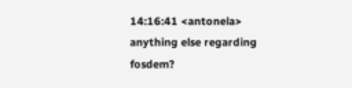14:16:41 <antonela> anything else regarding fosdem?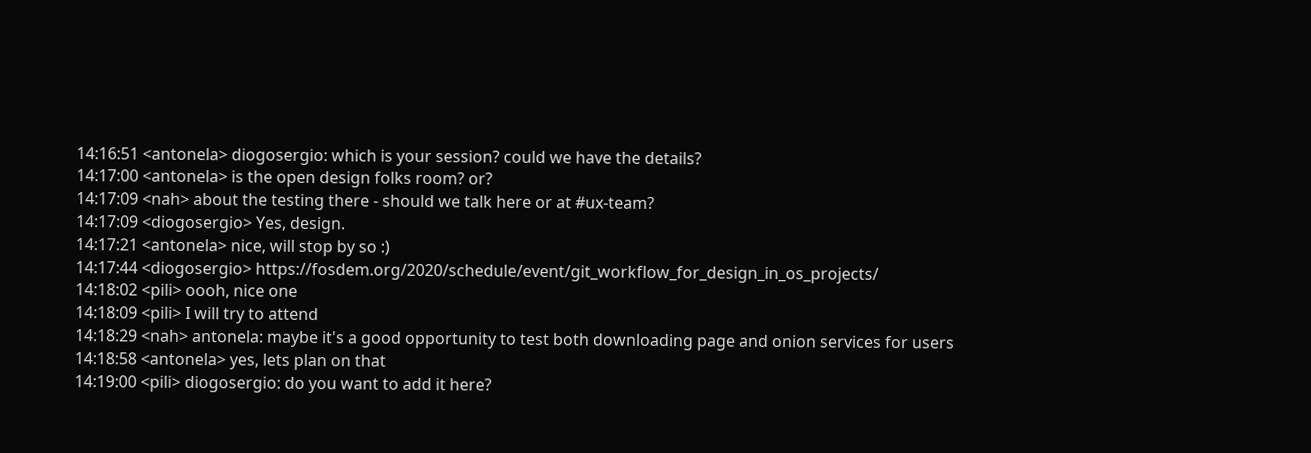14:16:51 <antonela> diogosergio: which is your session? could we have the details?
14:17:00 <antonela> is the open design folks room? or?
14:17:09 <nah> about the testing there - should we talk here or at #ux-team?
14:17:09 <diogosergio> Yes, design.
14:17:21 <antonela> nice, will stop by so :)
14:17:44 <diogosergio> https://fosdem.org/2020/schedule/event/git_workflow_for_design_in_os_projects/
14:18:02 <pili> oooh, nice one
14:18:09 <pili> I will try to attend
14:18:29 <nah> antonela: maybe it's a good opportunity to test both downloading page and onion services for users
14:18:58 <antonela> yes, lets plan on that
14:19:00 <pili> diogosergio: do you want to add it here?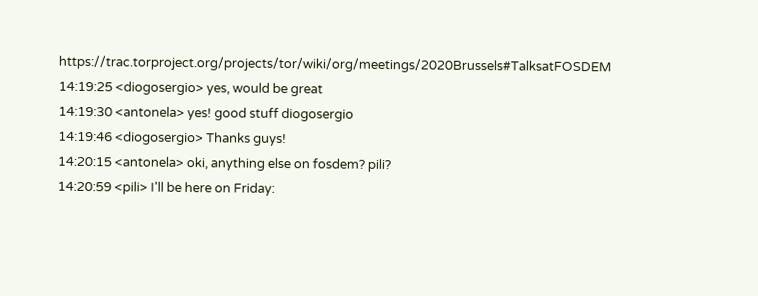https://trac.torproject.org/projects/tor/wiki/org/meetings/2020Brussels#TalksatFOSDEM
14:19:25 <diogosergio> yes, would be great
14:19:30 <antonela> yes! good stuff diogosergio
14:19:46 <diogosergio> Thanks guys!
14:20:15 <antonela> oki, anything else on fosdem? pili?
14:20:59 <pili> I'll be here on Friday: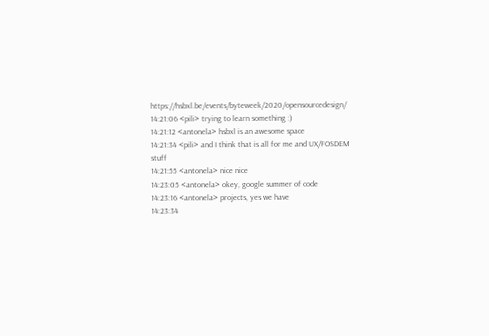https://hsbxl.be/events/byteweek/2020/opensourcedesign/
14:21:06 <pili> trying to learn something :)
14:21:12 <antonela> hsbxl is an awesome space
14:21:34 <pili> and I think that is all for me and UX/FOSDEM stuff
14:21:55 <antonela> nice nice
14:23:05 <antonela> okey, google summer of code
14:23:16 <antonela> projects, yes we have
14:23:34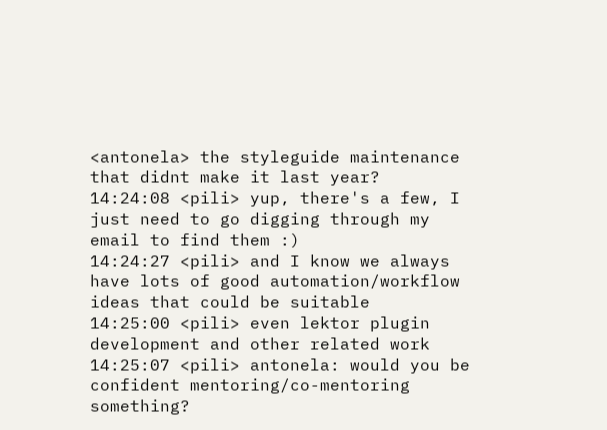<antonela> the styleguide maintenance that didnt make it last year?
14:24:08 <pili> yup, there's a few, I just need to go digging through my email to find them :)
14:24:27 <pili> and I know we always have lots of good automation/workflow ideas that could be suitable
14:25:00 <pili> even lektor plugin development and other related work
14:25:07 <pili> antonela: would you be confident mentoring/co-mentoring something?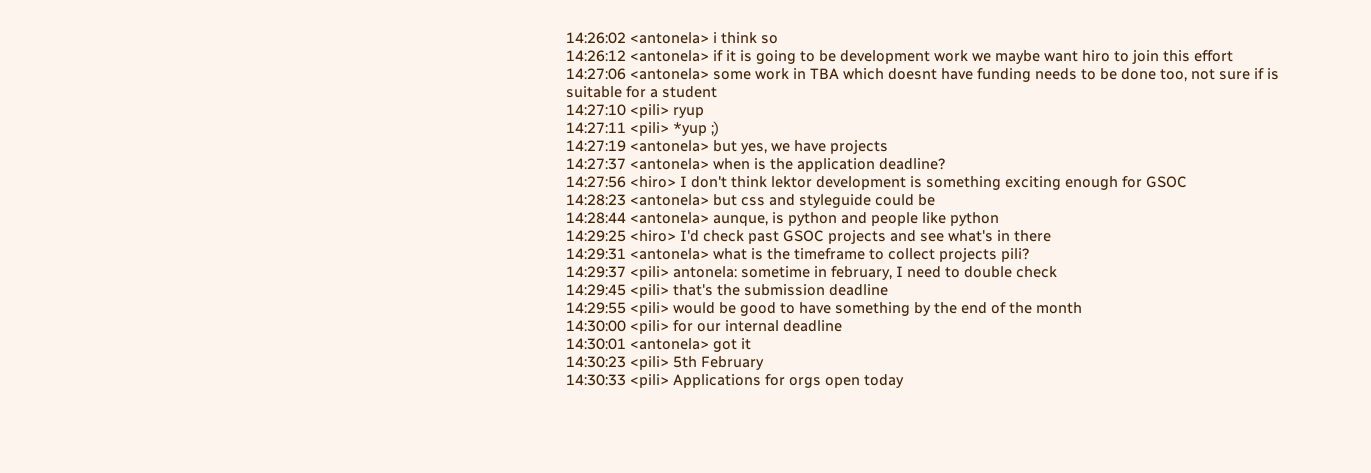14:26:02 <antonela> i think so
14:26:12 <antonela> if it is going to be development work we maybe want hiro to join this effort
14:27:06 <antonela> some work in TBA which doesnt have funding needs to be done too, not sure if is suitable for a student
14:27:10 <pili> ryup
14:27:11 <pili> *yup ;)
14:27:19 <antonela> but yes, we have projects
14:27:37 <antonela> when is the application deadline?
14:27:56 <hiro> I don't think lektor development is something exciting enough for GSOC
14:28:23 <antonela> but css and styleguide could be
14:28:44 <antonela> aunque, is python and people like python
14:29:25 <hiro> I'd check past GSOC projects and see what's in there
14:29:31 <antonela> what is the timeframe to collect projects pili?
14:29:37 <pili> antonela: sometime in february, I need to double check
14:29:45 <pili> that's the submission deadline
14:29:55 <pili> would be good to have something by the end of the month
14:30:00 <pili> for our internal deadline
14:30:01 <antonela> got it
14:30:23 <pili> 5th February
14:30:33 <pili> Applications for orgs open today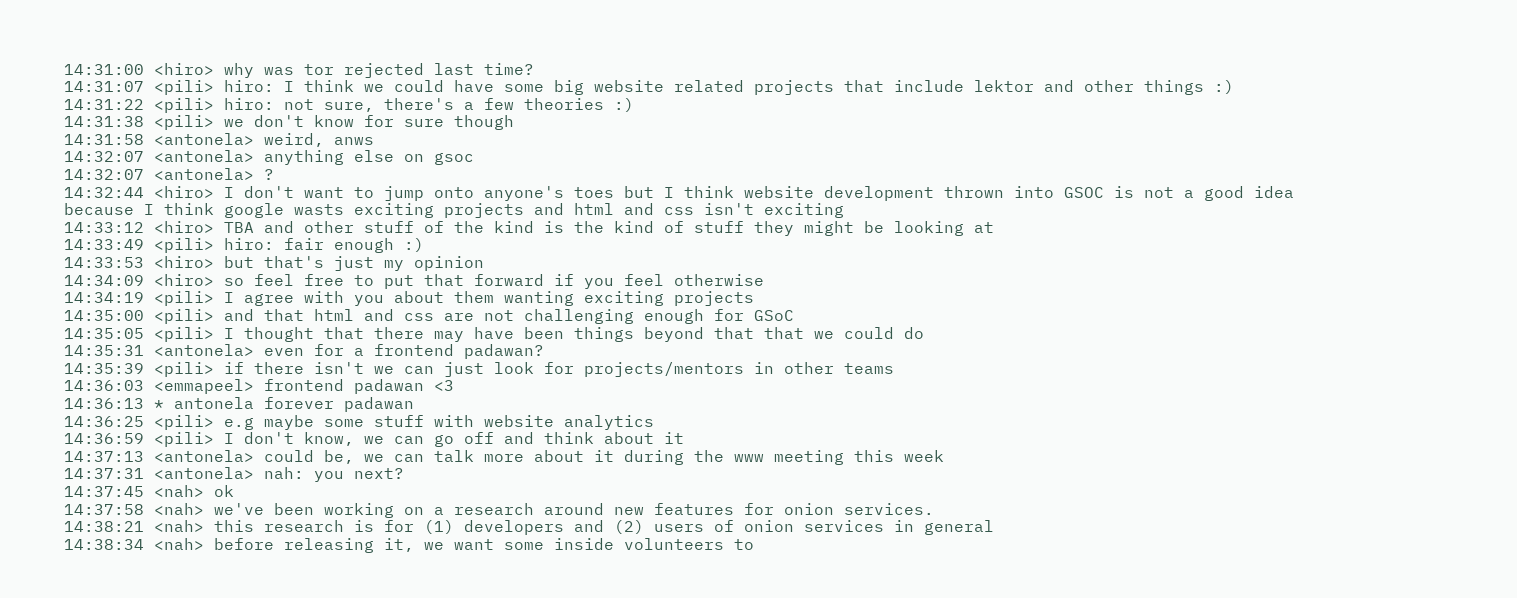14:31:00 <hiro> why was tor rejected last time?
14:31:07 <pili> hiro: I think we could have some big website related projects that include lektor and other things :)
14:31:22 <pili> hiro: not sure, there's a few theories :)
14:31:38 <pili> we don't know for sure though
14:31:58 <antonela> weird, anws
14:32:07 <antonela> anything else on gsoc
14:32:07 <antonela> ?
14:32:44 <hiro> I don't want to jump onto anyone's toes but I think website development thrown into GSOC is not a good idea because I think google wasts exciting projects and html and css isn't exciting
14:33:12 <hiro> TBA and other stuff of the kind is the kind of stuff they might be looking at
14:33:49 <pili> hiro: fair enough :)
14:33:53 <hiro> but that's just my opinion
14:34:09 <hiro> so feel free to put that forward if you feel otherwise
14:34:19 <pili> I agree with you about them wanting exciting projects
14:35:00 <pili> and that html and css are not challenging enough for GSoC
14:35:05 <pili> I thought that there may have been things beyond that that we could do
14:35:31 <antonela> even for a frontend padawan?
14:35:39 <pili> if there isn't we can just look for projects/mentors in other teams
14:36:03 <emmapeel> frontend padawan <3
14:36:13 * antonela forever padawan
14:36:25 <pili> e.g maybe some stuff with website analytics
14:36:59 <pili> I don't know, we can go off and think about it
14:37:13 <antonela> could be, we can talk more about it during the www meeting this week
14:37:31 <antonela> nah: you next?
14:37:45 <nah> ok
14:37:58 <nah> we've been working on a research around new features for onion services.
14:38:21 <nah> this research is for (1) developers and (2) users of onion services in general
14:38:34 <nah> before releasing it, we want some inside volunteers to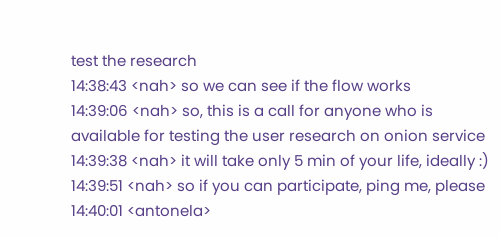test the research
14:38:43 <nah> so we can see if the flow works
14:39:06 <nah> so, this is a call for anyone who is available for testing the user research on onion service
14:39:38 <nah> it will take only 5 min of your life, ideally :)
14:39:51 <nah> so if you can participate, ping me, please
14:40:01 <antonela>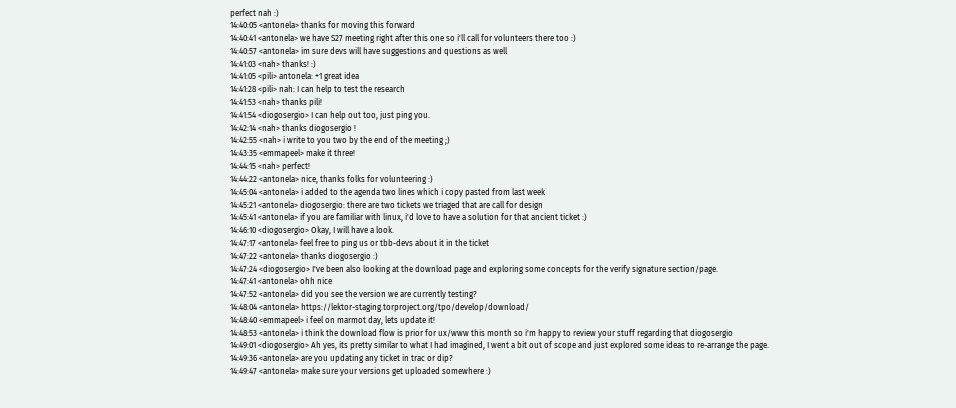perfect nah :)
14:40:05 <antonela> thanks for moving this forward
14:40:41 <antonela> we have S27 meeting right after this one so i'll call for volunteers there too :)
14:40:57 <antonela> im sure devs will have suggestions and questions as well
14:41:03 <nah> thanks! :)
14:41:05 <pili> antonela: +1 great idea
14:41:28 <pili> nah: I can help to test the research
14:41:53 <nah> thanks pili!
14:41:54 <diogosergio> I can help out too, just ping you.
14:42:14 <nah> thanks diogosergio !
14:42:55 <nah> i write to you two by the end of the meeting ;)
14:43:35 <emmapeel> make it three!
14:44:15 <nah> perfect!
14:44:22 <antonela> nice, thanks folks for volunteering :)
14:45:04 <antonela> i added to the agenda two lines which i copy pasted from last week
14:45:21 <antonela> diogosergio: there are two tickets we triaged that are call for design
14:45:41 <antonela> if you are familiar with linux, i'd love to have a solution for that ancient ticket :)
14:46:10 <diogosergio> Okay, I will have a look.
14:47:17 <antonela> feel free to ping us or tbb-devs about it in the ticket
14:47:22 <antonela> thanks diogosergio :)
14:47:24 <diogosergio> I've been also looking at the download page and exploring some concepts for the verify signature section/page.
14:47:41 <antonela> ohh nice
14:47:52 <antonela> did you see the version we are currently testing?
14:48:04 <antonela> https://lektor-staging.torproject.org/tpo/develop/download/
14:48:40 <emmapeel> i feel on marmot day, lets update it!
14:48:53 <antonela> i think the download flow is prior for ux/www this month so i'm happy to review your stuff regarding that diogosergio
14:49:01 <diogosergio> Ah yes, its pretty similar to what I had imagined, I went a bit out of scope and just explored some ideas to re-arrange the page.
14:49:36 <antonela> are you updating any ticket in trac or dip?
14:49:47 <antonela> make sure your versions get uploaded somewhere :)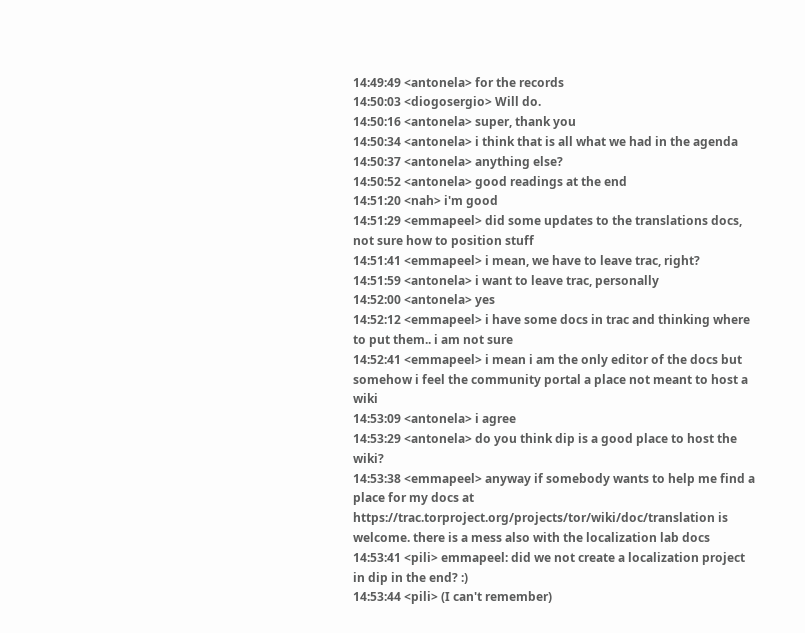14:49:49 <antonela> for the records
14:50:03 <diogosergio> Will do.
14:50:16 <antonela> super, thank you
14:50:34 <antonela> i think that is all what we had in the agenda
14:50:37 <antonela> anything else?
14:50:52 <antonela> good readings at the end
14:51:20 <nah> i'm good
14:51:29 <emmapeel> did some updates to the translations docs, not sure how to position stuff
14:51:41 <emmapeel> i mean, we have to leave trac, right?
14:51:59 <antonela> i want to leave trac, personally
14:52:00 <antonela> yes
14:52:12 <emmapeel> i have some docs in trac and thinking where to put them.. i am not sure
14:52:41 <emmapeel> i mean i am the only editor of the docs but somehow i feel the community portal a place not meant to host a wiki
14:53:09 <antonela> i agree
14:53:29 <antonela> do you think dip is a good place to host the wiki?
14:53:38 <emmapeel> anyway if somebody wants to help me find a place for my docs at https://trac.torproject.org/projects/tor/wiki/doc/translation is welcome. there is a mess also with the localization lab docs
14:53:41 <pili> emmapeel: did we not create a localization project in dip in the end? :)
14:53:44 <pili> (I can't remember)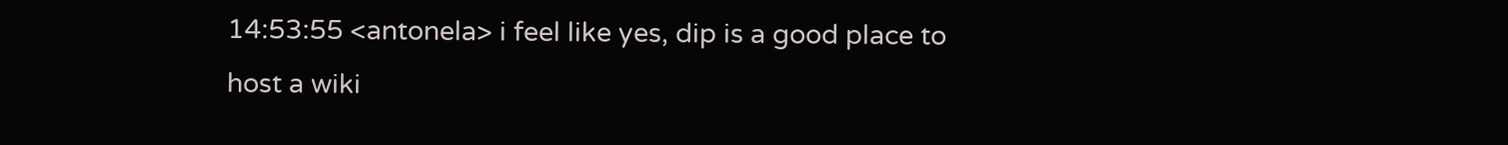14:53:55 <antonela> i feel like yes, dip is a good place to host a wiki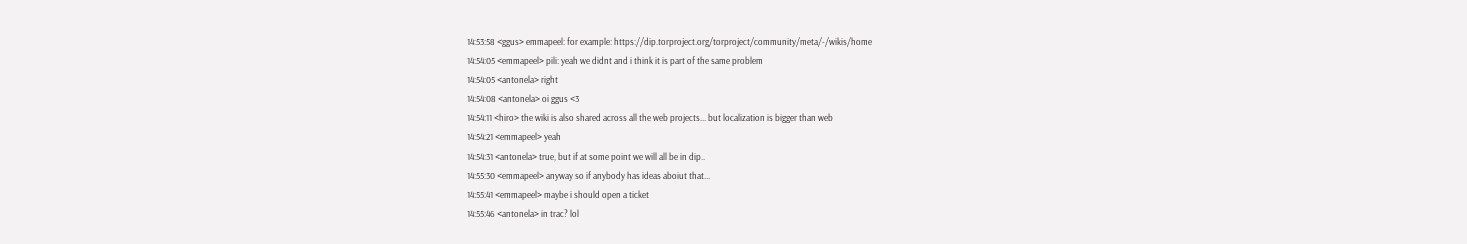14:53:58 <ggus> emmapeel: for example: https://dip.torproject.org/torproject/community/meta/-/wikis/home
14:54:05 <emmapeel> pili: yeah we didnt and i think it is part of the same problem
14:54:05 <antonela> right
14:54:08 <antonela> oi ggus <3
14:54:11 <hiro> the wiki is also shared across all the web projects... but localization is bigger than web
14:54:21 <emmapeel> yeah
14:54:31 <antonela> true, but if at some point we will all be in dip..
14:55:30 <emmapeel> anyway so if anybody has ideas aboiut that...
14:55:41 <emmapeel> maybe i should open a ticket
14:55:46 <antonela> in trac? lol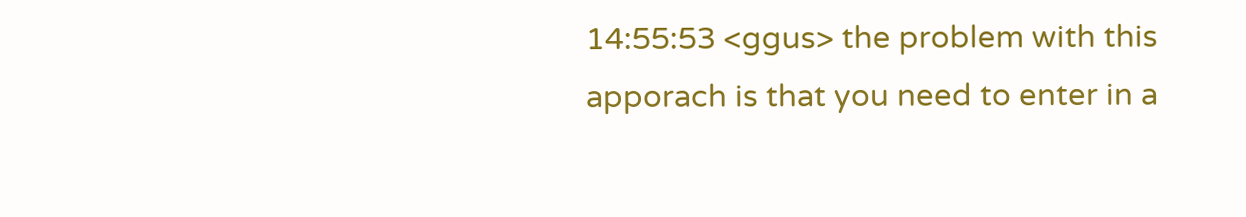14:55:53 <ggus> the problem with this apporach is that you need to enter in a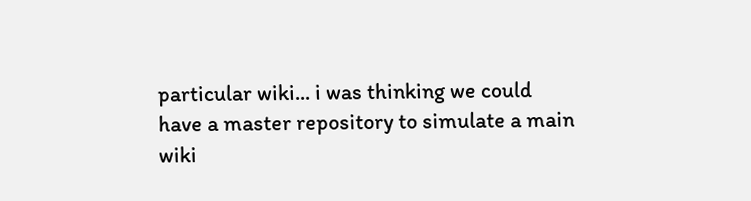particular wiki... i was thinking we could have a master repository to simulate a main wiki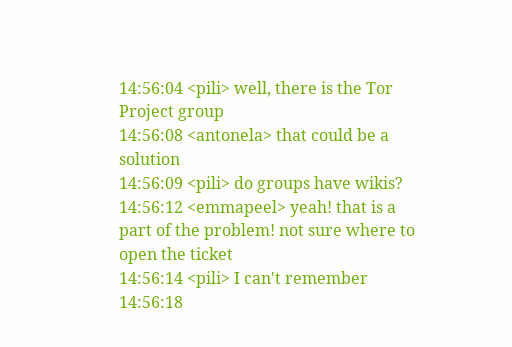14:56:04 <pili> well, there is the Tor Project group
14:56:08 <antonela> that could be a solution
14:56:09 <pili> do groups have wikis?
14:56:12 <emmapeel> yeah! that is a part of the problem! not sure where to open the ticket
14:56:14 <pili> I can't remember
14:56:18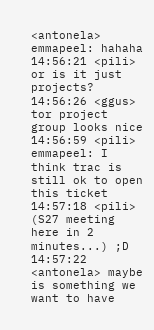<antonela> emmapeel: hahaha
14:56:21 <pili> or is it just projects?
14:56:26 <ggus> tor project group looks nice
14:56:59 <pili> emmapeel: I think trac is still ok to open this ticket
14:57:18 <pili> (S27 meeting here in 2 minutes...) ;D
14:57:22 <antonela> maybe is something we want to have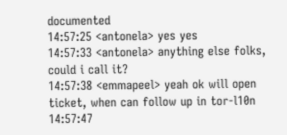documented
14:57:25 <antonela> yes yes
14:57:33 <antonela> anything else folks, could i call it?
14:57:38 <emmapeel> yeah ok will open ticket, when can follow up in tor-l10n
14:57:47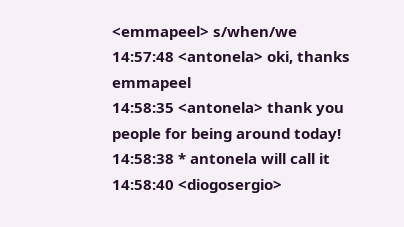<emmapeel> s/when/we
14:57:48 <antonela> oki, thanks emmapeel
14:58:35 <antonela> thank you people for being around today!
14:58:38 * antonela will call it
14:58:40 <diogosergio>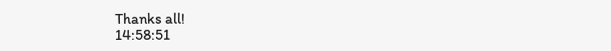Thanks all!
14:58:51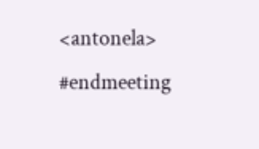<antonela> #endmeeting